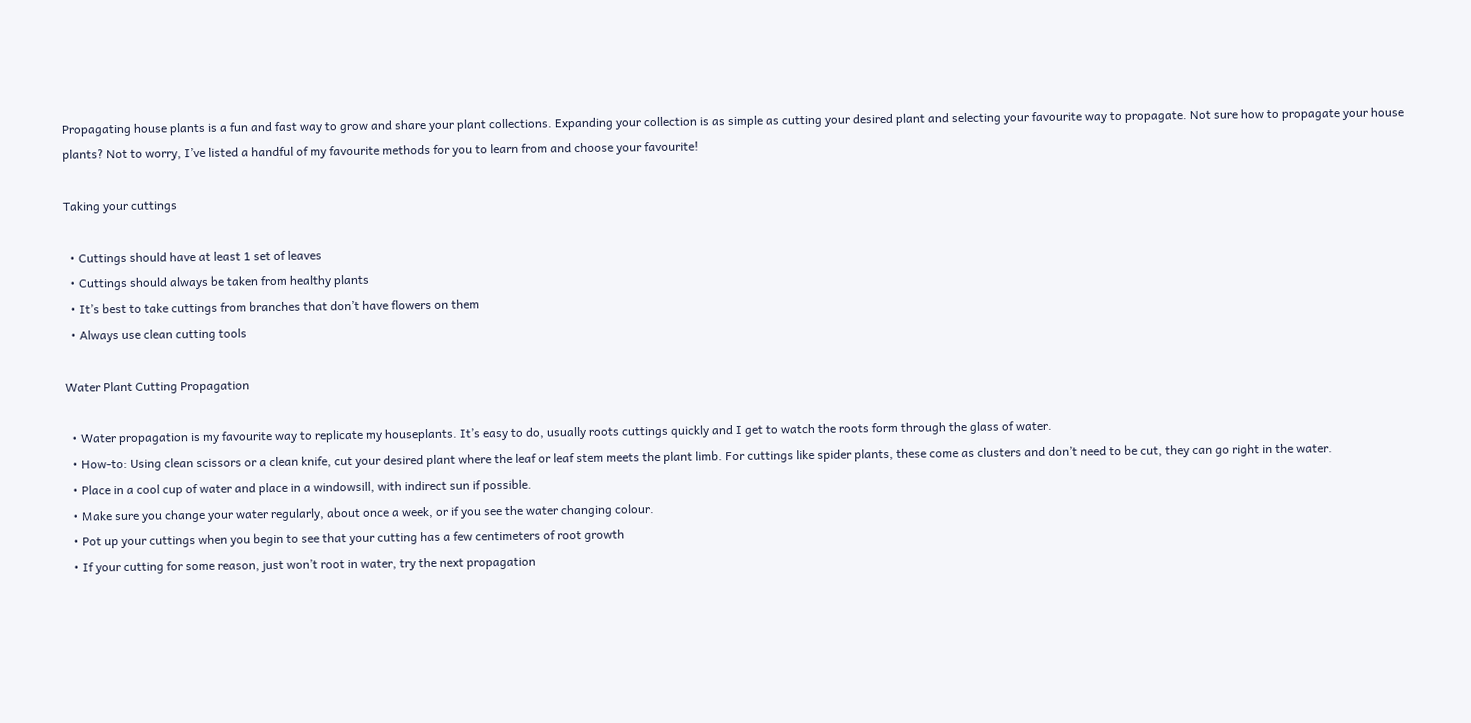Propagating house plants is a fun and fast way to grow and share your plant collections. Expanding your collection is as simple as cutting your desired plant and selecting your favourite way to propagate. Not sure how to propagate your house plants? Not to worry, I’ve listed a handful of my favourite methods for you to learn from and choose your favourite!

Taking your cuttings

  • Cuttings should have at least 1 set of leaves
  • Cuttings should always be taken from healthy plants
  • It’s best to take cuttings from branches that don’t have flowers on them
  • Always use clean cutting tools

Water Plant Cutting Propagation

  • Water propagation is my favourite way to replicate my houseplants. It’s easy to do, usually roots cuttings quickly and I get to watch the roots form through the glass of water.
  • How-to: Using clean scissors or a clean knife, cut your desired plant where the leaf or leaf stem meets the plant limb. For cuttings like spider plants, these come as clusters and don’t need to be cut, they can go right in the water.
  • Place in a cool cup of water and place in a windowsill, with indirect sun if possible.
  • Make sure you change your water regularly, about once a week, or if you see the water changing colour.
  • Pot up your cuttings when you begin to see that your cutting has a few centimeters of root growth
  • If your cutting for some reason, just won’t root in water, try the next propagation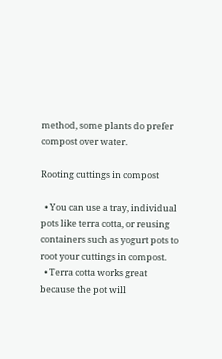method, some plants do prefer compost over water.

Rooting cuttings in compost

  • You can use a tray, individual pots like terra cotta, or reusing containers such as yogurt pots to root your cuttings in compost.
  • Terra cotta works great because the pot will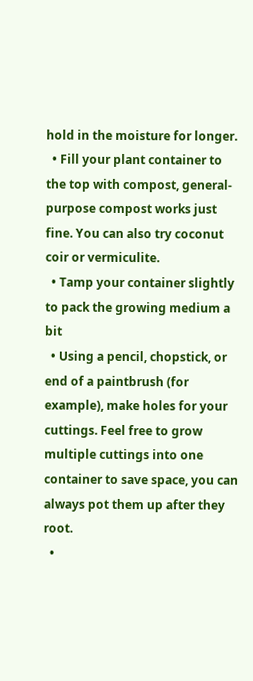hold in the moisture for longer.
  • Fill your plant container to the top with compost, general-purpose compost works just fine. You can also try coconut coir or vermiculite.
  • Tamp your container slightly to pack the growing medium a bit
  • Using a pencil, chopstick, or end of a paintbrush (for example), make holes for your cuttings. Feel free to grow multiple cuttings into one container to save space, you can always pot them up after they root.
  •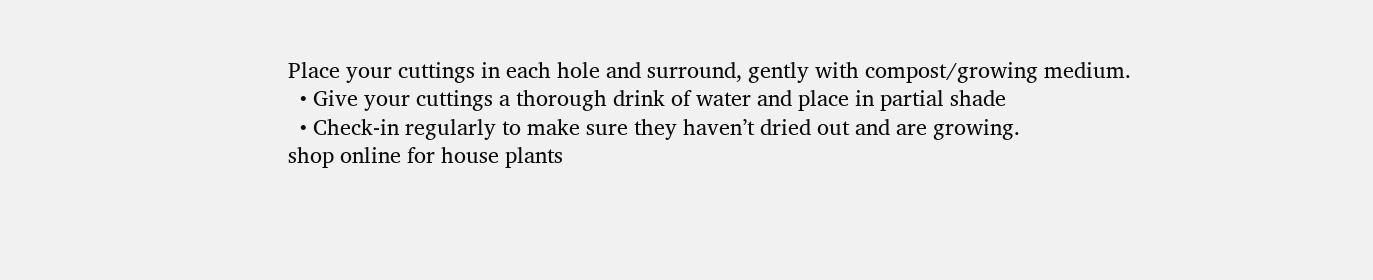Place your cuttings in each hole and surround, gently with compost/growing medium.
  • Give your cuttings a thorough drink of water and place in partial shade
  • Check-in regularly to make sure they haven’t dried out and are growing.
shop online for house plants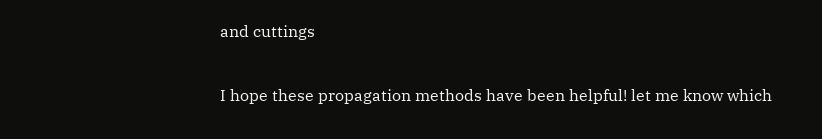and cuttings

I hope these propagation methods have been helpful! let me know which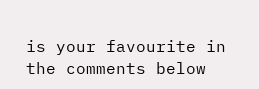is your favourite in the comments below